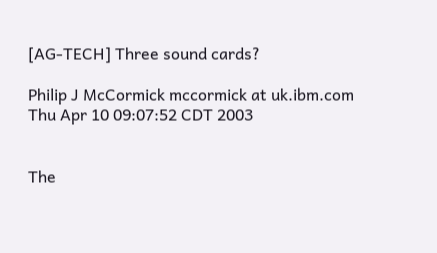[AG-TECH] Three sound cards?

Philip J McCormick mccormick at uk.ibm.com
Thu Apr 10 09:07:52 CDT 2003


The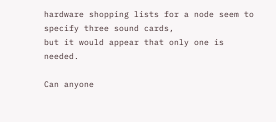hardware shopping lists for a node seem to specify three sound cards,
but it would appear that only one is needed.

Can anyone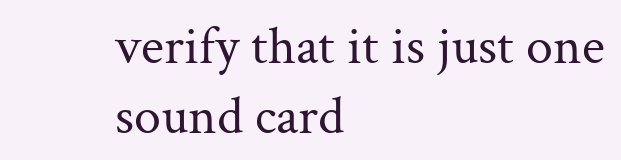verify that it is just one sound card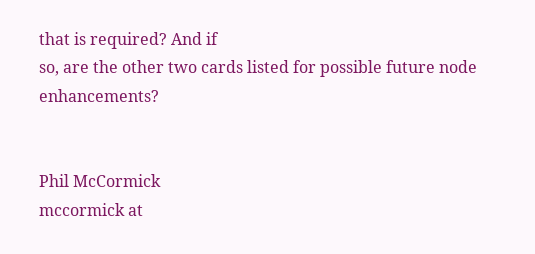that is required? And if
so, are the other two cards listed for possible future node enhancements?


Phil McCormick
mccormick at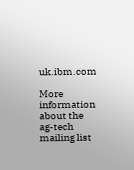uk.ibm.com

More information about the ag-tech mailing list